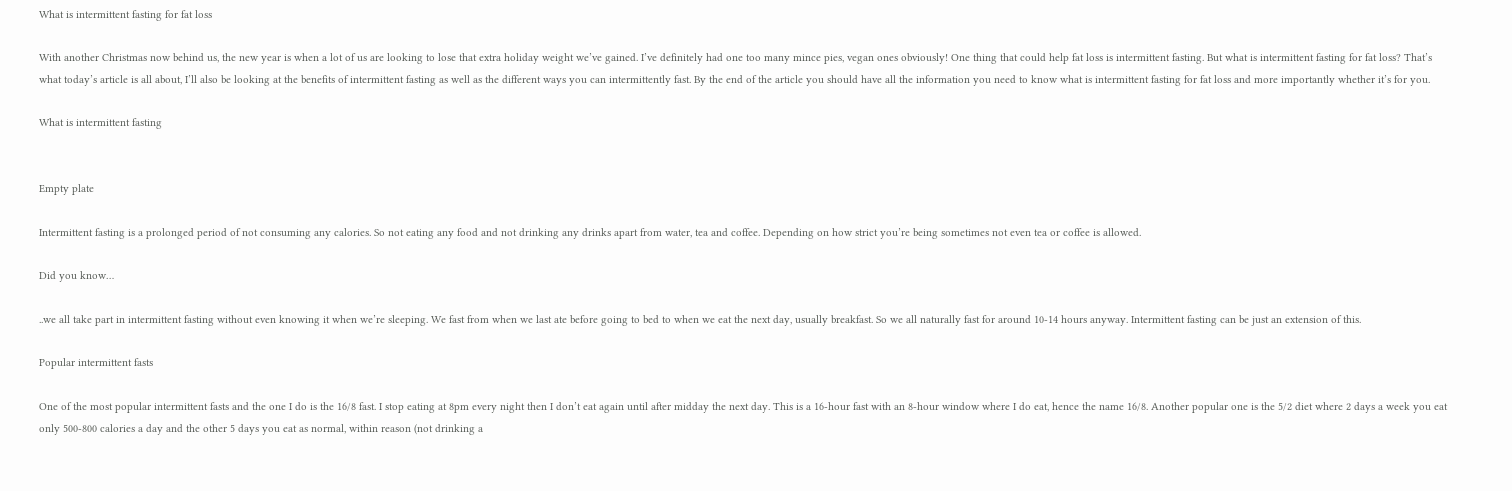What is intermittent fasting for fat loss

With another Christmas now behind us, the new year is when a lot of us are looking to lose that extra holiday weight we’ve gained. I’ve definitely had one too many mince pies, vegan ones obviously! One thing that could help fat loss is intermittent fasting. But what is intermittent fasting for fat loss? That’s what today’s article is all about, I’ll also be looking at the benefits of intermittent fasting as well as the different ways you can intermittently fast. By the end of the article you should have all the information you need to know what is intermittent fasting for fat loss and more importantly whether it’s for you.

What is intermittent fasting


Empty plate

Intermittent fasting is a prolonged period of not consuming any calories. So not eating any food and not drinking any drinks apart from water, tea and coffee. Depending on how strict you’re being sometimes not even tea or coffee is allowed.

Did you know…

..we all take part in intermittent fasting without even knowing it when we’re sleeping. We fast from when we last ate before going to bed to when we eat the next day, usually breakfast. So we all naturally fast for around 10-14 hours anyway. Intermittent fasting can be just an extension of this.

Popular intermittent fasts

One of the most popular intermittent fasts and the one I do is the 16/8 fast. I stop eating at 8pm every night then I don’t eat again until after midday the next day. This is a 16-hour fast with an 8-hour window where I do eat, hence the name 16/8. Another popular one is the 5/2 diet where 2 days a week you eat only 500-800 calories a day and the other 5 days you eat as normal, within reason (not drinking a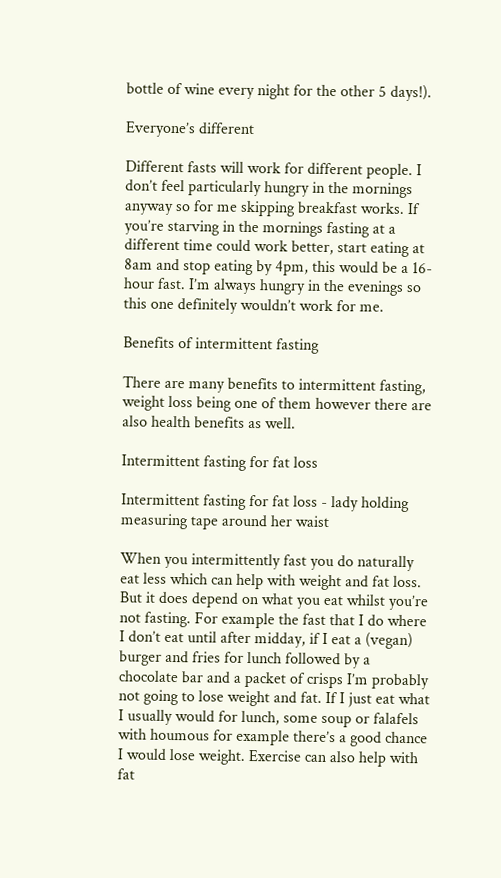bottle of wine every night for the other 5 days!).

Everyone’s different

Different fasts will work for different people. I don’t feel particularly hungry in the mornings anyway so for me skipping breakfast works. If you’re starving in the mornings fasting at a different time could work better, start eating at 8am and stop eating by 4pm, this would be a 16-hour fast. I’m always hungry in the evenings so this one definitely wouldn’t work for me.

Benefits of intermittent fasting

There are many benefits to intermittent fasting, weight loss being one of them however there are also health benefits as well.

Intermittent fasting for fat loss

Intermittent fasting for fat loss - lady holding measuring tape around her waist

When you intermittently fast you do naturally eat less which can help with weight and fat loss. But it does depend on what you eat whilst you’re not fasting. For example the fast that I do where I don’t eat until after midday, if I eat a (vegan) burger and fries for lunch followed by a chocolate bar and a packet of crisps I’m probably not going to lose weight and fat. If I just eat what I usually would for lunch, some soup or falafels with houmous for example there’s a good chance I would lose weight. Exercise can also help with fat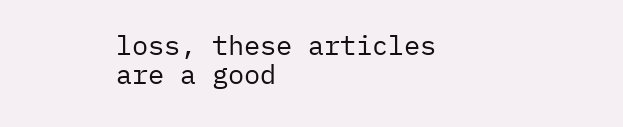loss, these articles are a good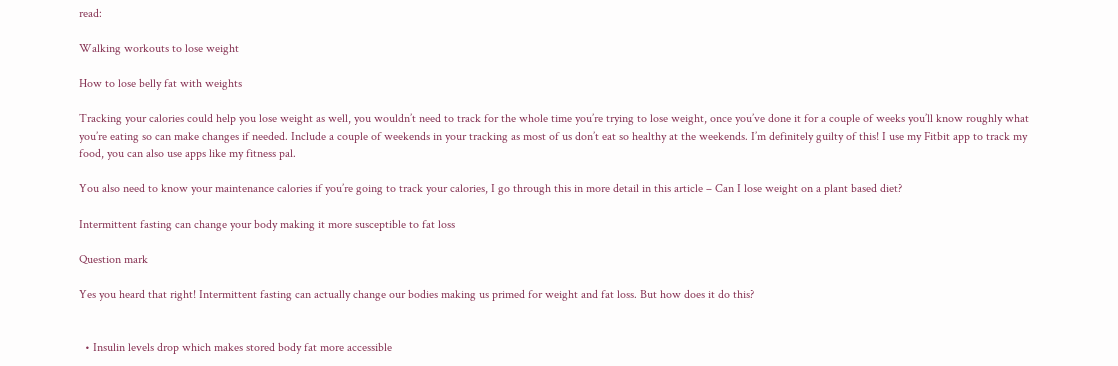read:

Walking workouts to lose weight

How to lose belly fat with weights

Tracking your calories could help you lose weight as well, you wouldn’t need to track for the whole time you’re trying to lose weight, once you’ve done it for a couple of weeks you’ll know roughly what you’re eating so can make changes if needed. Include a couple of weekends in your tracking as most of us don’t eat so healthy at the weekends. I’m definitely guilty of this! I use my Fitbit app to track my food, you can also use apps like my fitness pal.

You also need to know your maintenance calories if you’re going to track your calories, I go through this in more detail in this article – Can I lose weight on a plant based diet?

Intermittent fasting can change your body making it more susceptible to fat loss

Question mark

Yes you heard that right! Intermittent fasting can actually change our bodies making us primed for weight and fat loss. But how does it do this?


  • Insulin levels drop which makes stored body fat more accessible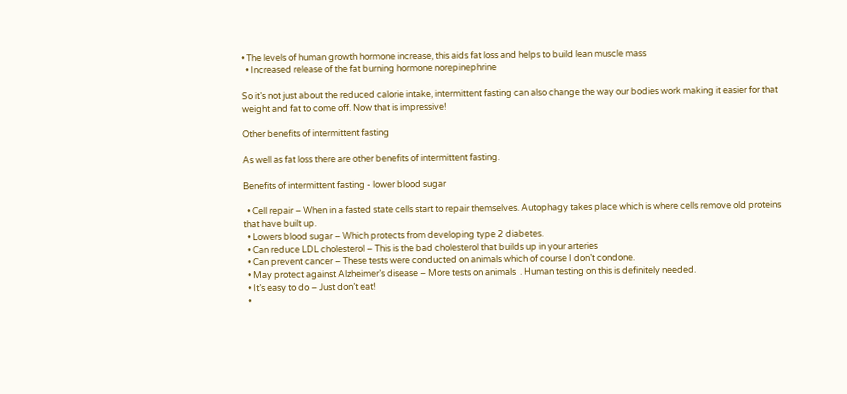• The levels of human growth hormone increase, this aids fat loss and helps to build lean muscle mass
  • Increased release of the fat burning hormone norepinephrine

So it’s not just about the reduced calorie intake, intermittent fasting can also change the way our bodies work making it easier for that weight and fat to come off. Now that is impressive!

Other benefits of intermittent fasting

As well as fat loss there are other benefits of intermittent fasting.

Benefits of intermittent fasting - lower blood sugar

  • Cell repair – When in a fasted state cells start to repair themselves. Autophagy takes place which is where cells remove old proteins that have built up.
  • Lowers blood sugar – Which protects from developing type 2 diabetes.
  • Can reduce LDL cholesterol – This is the bad cholesterol that builds up in your arteries
  • Can prevent cancer – These tests were conducted on animals which of course I don’t condone.
  • May protect against Alzheimer’s disease – More tests on animals  . Human testing on this is definitely needed.
  • It’s easy to do – Just don’t eat!
  •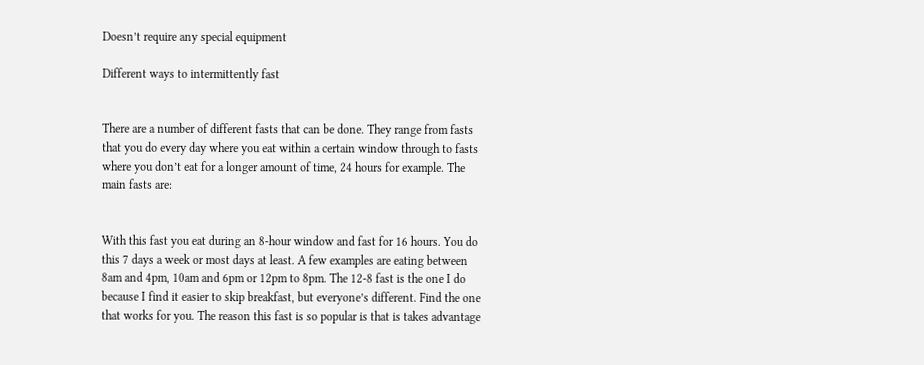Doesn’t require any special equipment

Different ways to intermittently fast


There are a number of different fasts that can be done. They range from fasts that you do every day where you eat within a certain window through to fasts where you don’t eat for a longer amount of time, 24 hours for example. The main fasts are:


With this fast you eat during an 8-hour window and fast for 16 hours. You do this 7 days a week or most days at least. A few examples are eating between 8am and 4pm, 10am and 6pm or 12pm to 8pm. The 12-8 fast is the one I do because I find it easier to skip breakfast, but everyone’s different. Find the one that works for you. The reason this fast is so popular is that is takes advantage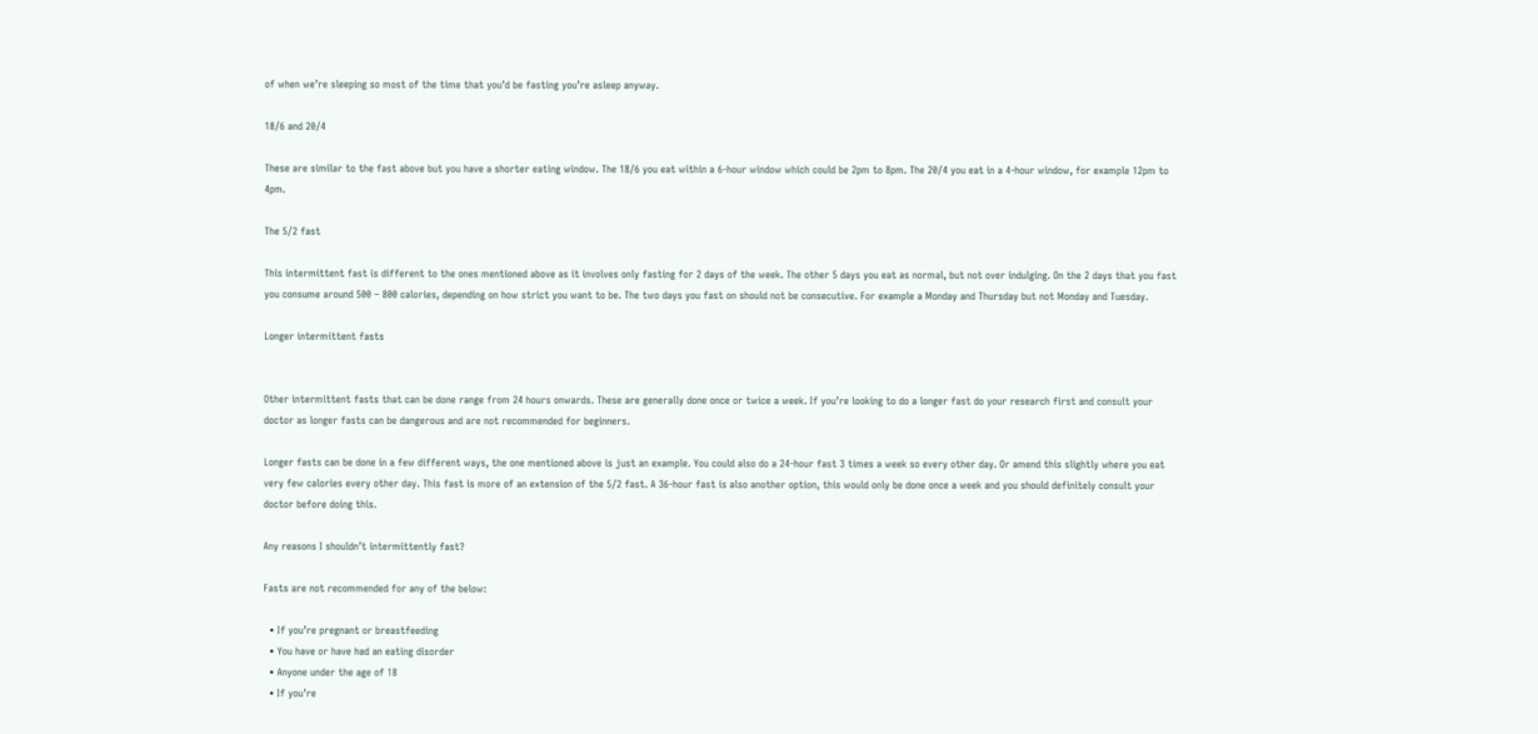of when we’re sleeping so most of the time that you’d be fasting you’re asleep anyway.

18/6 and 20/4

These are similar to the fast above but you have a shorter eating window. The 18/6 you eat within a 6-hour window which could be 2pm to 8pm. The 20/4 you eat in a 4-hour window, for example 12pm to 4pm.

The 5/2 fast

This intermittent fast is different to the ones mentioned above as it involves only fasting for 2 days of the week. The other 5 days you eat as normal, but not over indulging. On the 2 days that you fast you consume around 500 – 800 calories, depending on how strict you want to be. The two days you fast on should not be consecutive. For example a Monday and Thursday but not Monday and Tuesday.

Longer intermittent fasts


Other intermittent fasts that can be done range from 24 hours onwards. These are generally done once or twice a week. If you’re looking to do a longer fast do your research first and consult your doctor as longer fasts can be dangerous and are not recommended for beginners.

Longer fasts can be done in a few different ways, the one mentioned above is just an example. You could also do a 24-hour fast 3 times a week so every other day. Or amend this slightly where you eat very few calories every other day. This fast is more of an extension of the 5/2 fast. A 36-hour fast is also another option, this would only be done once a week and you should definitely consult your doctor before doing this.

Any reasons I shouldn’t intermittently fast?

Fasts are not recommended for any of the below:

  • If you’re pregnant or breastfeeding
  • You have or have had an eating disorder
  • Anyone under the age of 18
  • If you’re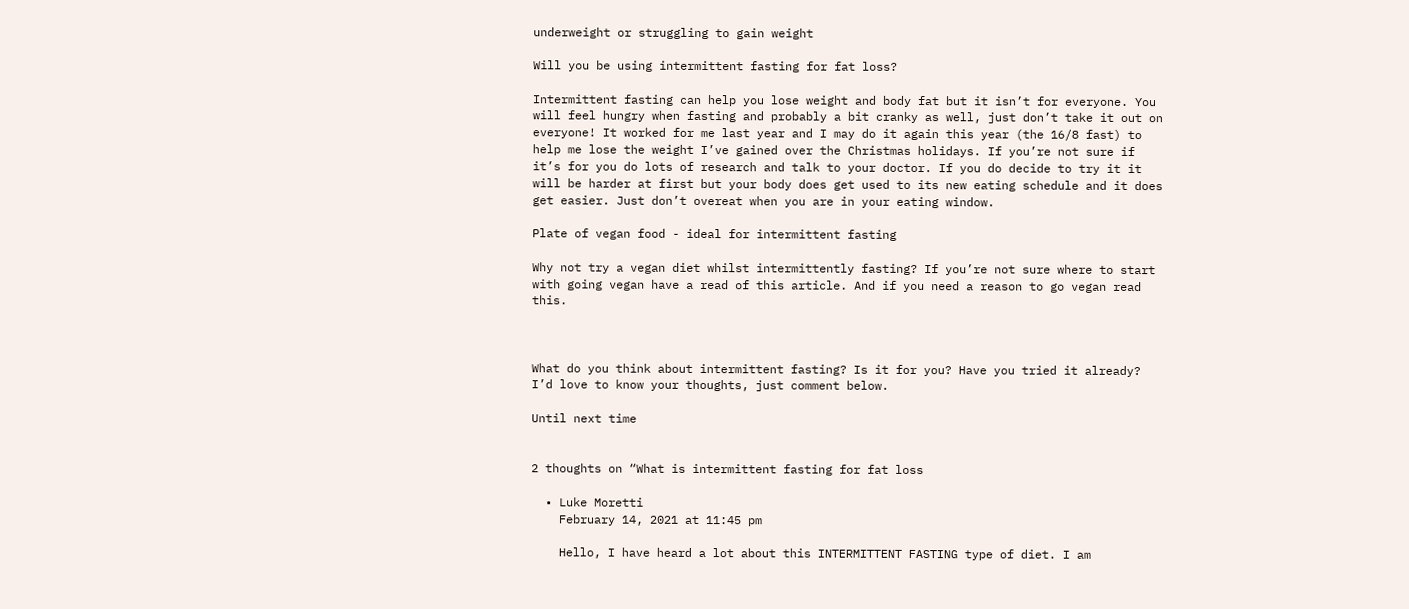underweight or struggling to gain weight

Will you be using intermittent fasting for fat loss?

Intermittent fasting can help you lose weight and body fat but it isn’t for everyone. You will feel hungry when fasting and probably a bit cranky as well, just don’t take it out on everyone! It worked for me last year and I may do it again this year (the 16/8 fast) to help me lose the weight I’ve gained over the Christmas holidays. If you’re not sure if it’s for you do lots of research and talk to your doctor. If you do decide to try it it will be harder at first but your body does get used to its new eating schedule and it does get easier. Just don’t overeat when you are in your eating window.

Plate of vegan food - ideal for intermittent fasting

Why not try a vegan diet whilst intermittently fasting? If you’re not sure where to start with going vegan have a read of this article. And if you need a reason to go vegan read this.



What do you think about intermittent fasting? Is it for you? Have you tried it already? I’d love to know your thoughts, just comment below.

Until next time


2 thoughts on “What is intermittent fasting for fat loss

  • Luke Moretti
    February 14, 2021 at 11:45 pm

    Hello, I have heard a lot about this INTERMITTENT FASTING type of diet. I am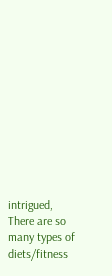intrigued, There are so many types of diets/fitness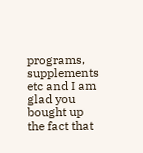programs, supplements etc and I am glad you bought up the fact that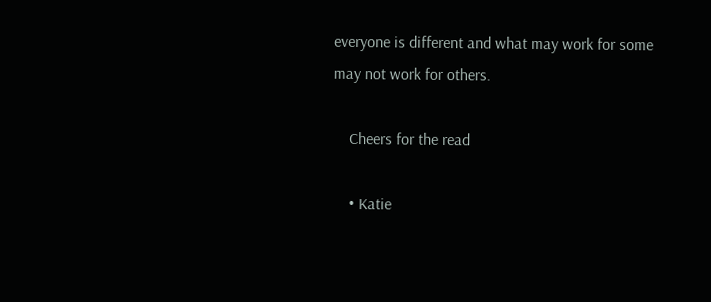everyone is different and what may work for some may not work for others.

    Cheers for the read

    • Katie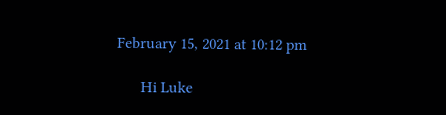February 15, 2021 at 10:12 pm

      Hi Luke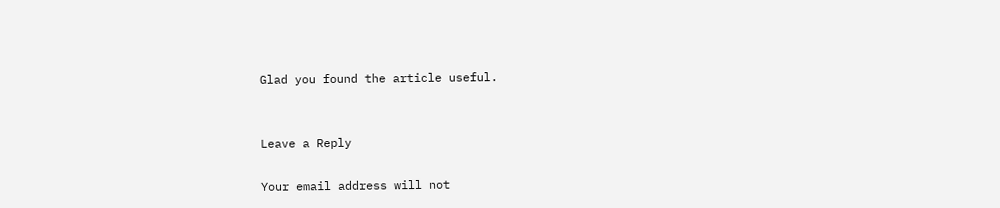Glad you found the article useful.


Leave a Reply

Your email address will not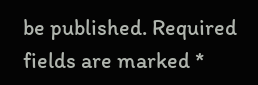be published. Required fields are marked *